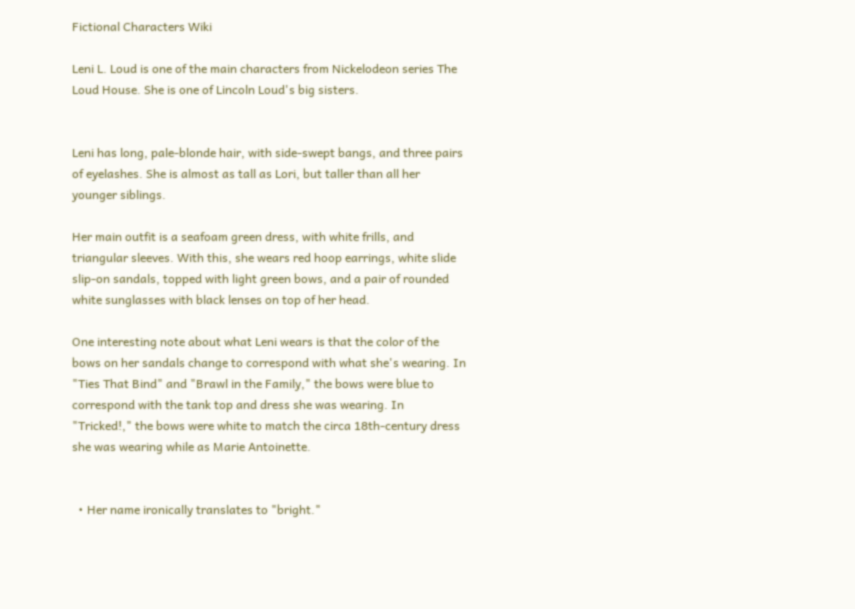Fictional Characters Wiki

Leni L. Loud is one of the main characters from Nickelodeon series The Loud House. She is one of Lincoln Loud's big sisters.


Leni has long, pale-blonde hair, with side-swept bangs, and three pairs of eyelashes. She is almost as tall as Lori, but taller than all her younger siblings.

Her main outfit is a seafoam green dress, with white frills, and triangular sleeves. With this, she wears red hoop earrings, white slide slip-on sandals, topped with light green bows, and a pair of rounded white sunglasses with black lenses on top of her head.

One interesting note about what Leni wears is that the color of the bows on her sandals change to correspond with what she's wearing. In "Ties That Bind" and "Brawl in the Family," the bows were blue to correspond with the tank top and dress she was wearing. In "Tricked!," the bows were white to match the circa 18th-century dress she was wearing while as Marie Antoinette.


  • Her name ironically translates to "bright."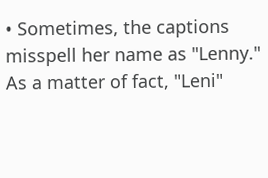• Sometimes, the captions misspell her name as "Lenny." As a matter of fact, "Leni"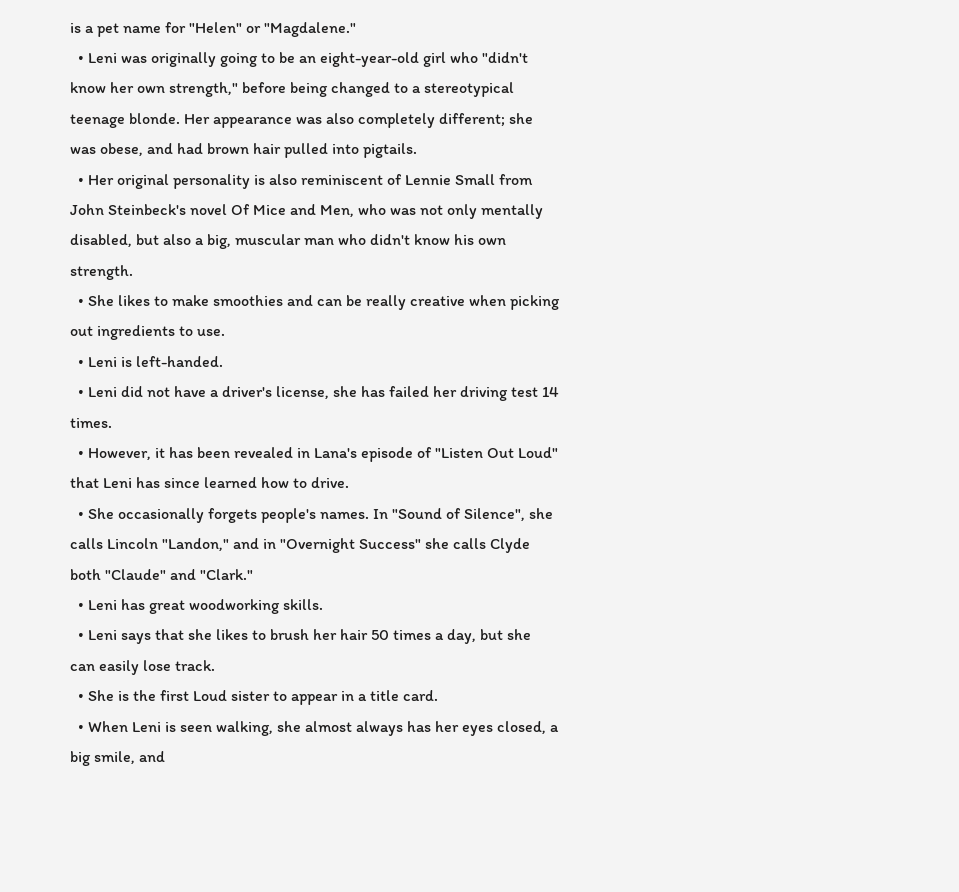is a pet name for "Helen" or "Magdalene."
  • Leni was originally going to be an eight-year-old girl who "didn't know her own strength," before being changed to a stereotypical teenage blonde. Her appearance was also completely different; she was obese, and had brown hair pulled into pigtails.
  • Her original personality is also reminiscent of Lennie Small from John Steinbeck's novel Of Mice and Men, who was not only mentally disabled, but also a big, muscular man who didn't know his own strength.
  • She likes to make smoothies and can be really creative when picking out ingredients to use.
  • Leni is left-handed.
  • Leni did not have a driver's license, she has failed her driving test 14 times.
  • However, it has been revealed in Lana's episode of "Listen Out Loud" that Leni has since learned how to drive.
  • She occasionally forgets people's names. In "Sound of Silence", she calls Lincoln "Landon," and in "Overnight Success" she calls Clyde both "Claude" and "Clark."
  • Leni has great woodworking skills.
  • Leni says that she likes to brush her hair 50 times a day, but she can easily lose track.
  • She is the first Loud sister to appear in a title card.
  • When Leni is seen walking, she almost always has her eyes closed, a big smile, and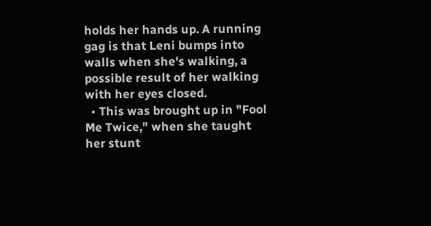holds her hands up. A running gag is that Leni bumps into walls when she's walking, a possible result of her walking with her eyes closed.
  • This was brought up in "Fool Me Twice," when she taught her stunt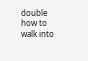double how to walk into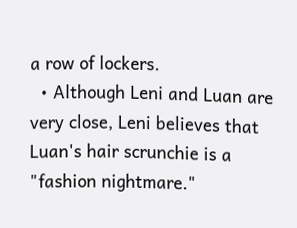a row of lockers.
  • Although Leni and Luan are very close, Leni believes that Luan's hair scrunchie is a "fashion nightmare."